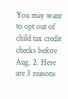You may want to opt out of child tax credit checks before Aug. 2. Here are 3 reasons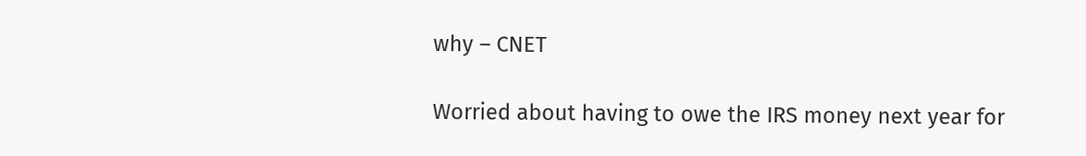why – CNET

Worried about having to owe the IRS money next year for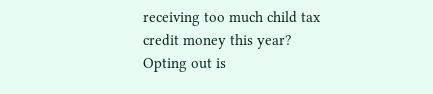receiving too much child tax credit money this year? Opting out is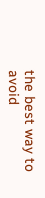the best way to avoid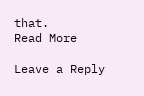that.
Read More

Leave a Reply